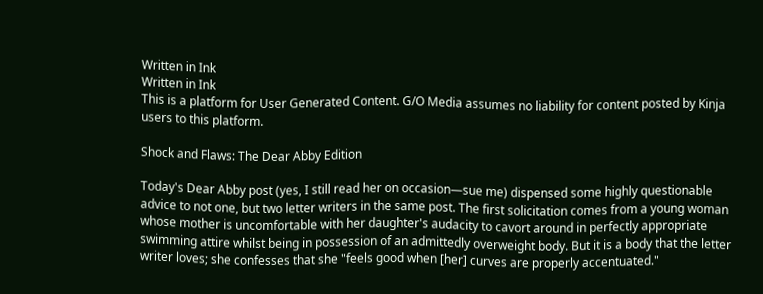Written in Ink
Written in Ink
This is a platform for User Generated Content. G/O Media assumes no liability for content posted by Kinja users to this platform.

Shock and Flaws: The Dear Abby Edition

Today's Dear Abby post (yes, I still read her on occasion—sue me) dispensed some highly questionable advice to not one, but two letter writers in the same post. The first solicitation comes from a young woman whose mother is uncomfortable with her daughter's audacity to cavort around in perfectly appropriate swimming attire whilst being in possession of an admittedly overweight body. But it is a body that the letter writer loves; she confesses that she "feels good when [her] curves are properly accentuated."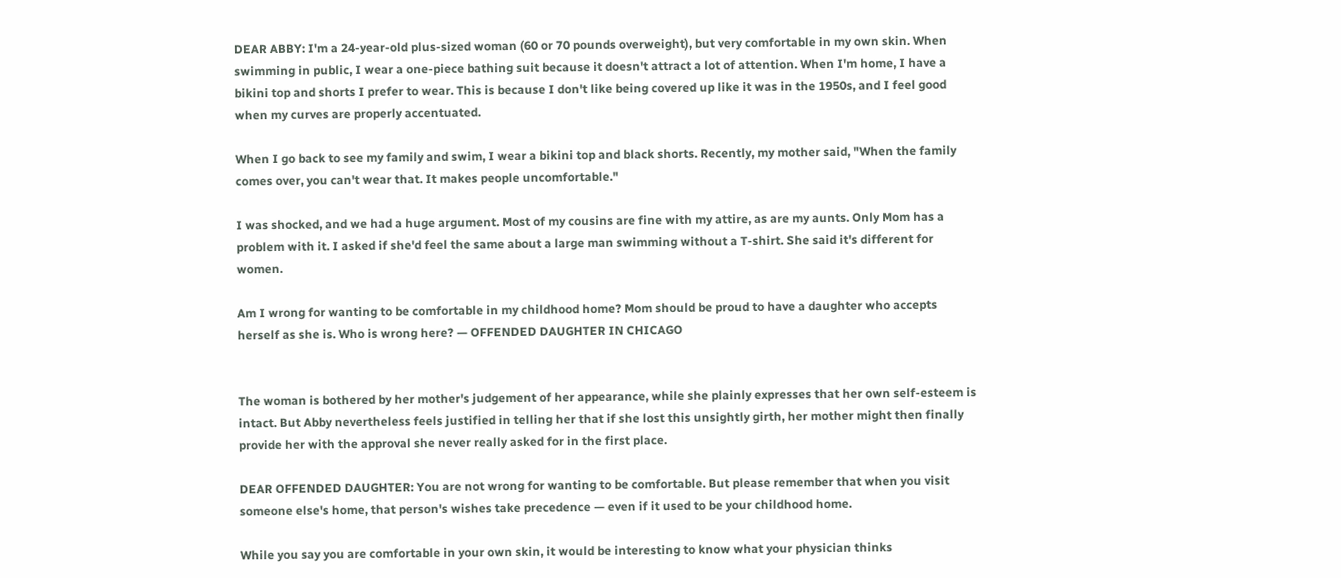DEAR ABBY: I'm a 24-year-old plus-sized woman (60 or 70 pounds overweight), but very comfortable in my own skin. When swimming in public, I wear a one-piece bathing suit because it doesn't attract a lot of attention. When I'm home, I have a bikini top and shorts I prefer to wear. This is because I don't like being covered up like it was in the 1950s, and I feel good when my curves are properly accentuated.

When I go back to see my family and swim, I wear a bikini top and black shorts. Recently, my mother said, "When the family comes over, you can't wear that. It makes people uncomfortable."

I was shocked, and we had a huge argument. Most of my cousins are fine with my attire, as are my aunts. Only Mom has a problem with it. I asked if she'd feel the same about a large man swimming without a T-shirt. She said it's different for women.

Am I wrong for wanting to be comfortable in my childhood home? Mom should be proud to have a daughter who accepts herself as she is. Who is wrong here? — OFFENDED DAUGHTER IN CHICAGO


The woman is bothered by her mother's judgement of her appearance, while she plainly expresses that her own self-esteem is intact. But Abby nevertheless feels justified in telling her that if she lost this unsightly girth, her mother might then finally provide her with the approval she never really asked for in the first place.

DEAR OFFENDED DAUGHTER: You are not wrong for wanting to be comfortable. But please remember that when you visit someone else's home, that person's wishes take precedence — even if it used to be your childhood home.

While you say you are comfortable in your own skin, it would be interesting to know what your physician thinks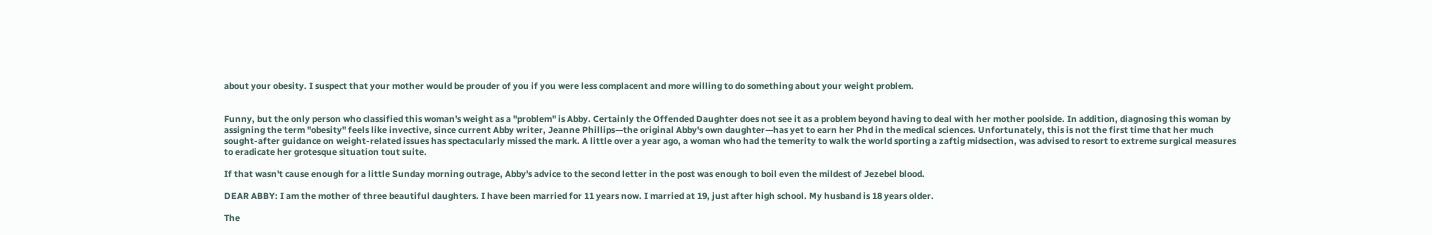about your obesity. I suspect that your mother would be prouder of you if you were less complacent and more willing to do something about your weight problem.


Funny, but the only person who classified this woman's weight as a "problem" is Abby. Certainly the Offended Daughter does not see it as a problem beyond having to deal with her mother poolside. In addition, diagnosing this woman by assigning the term "obesity" feels like invective, since current Abby writer, Jeanne Phillips—the original Abby's own daughter—has yet to earn her Phd in the medical sciences. Unfortunately, this is not the first time that her much sought-after guidance on weight-related issues has spectacularly missed the mark. A little over a year ago, a woman who had the temerity to walk the world sporting a zaftig midsection, was advised to resort to extreme surgical measures to eradicate her grotesque situation tout suite.

If that wasn't cause enough for a little Sunday morning outrage, Abby's advice to the second letter in the post was enough to boil even the mildest of Jezebel blood.

DEAR ABBY: I am the mother of three beautiful daughters. I have been married for 11 years now. I married at 19, just after high school. My husband is 18 years older.

The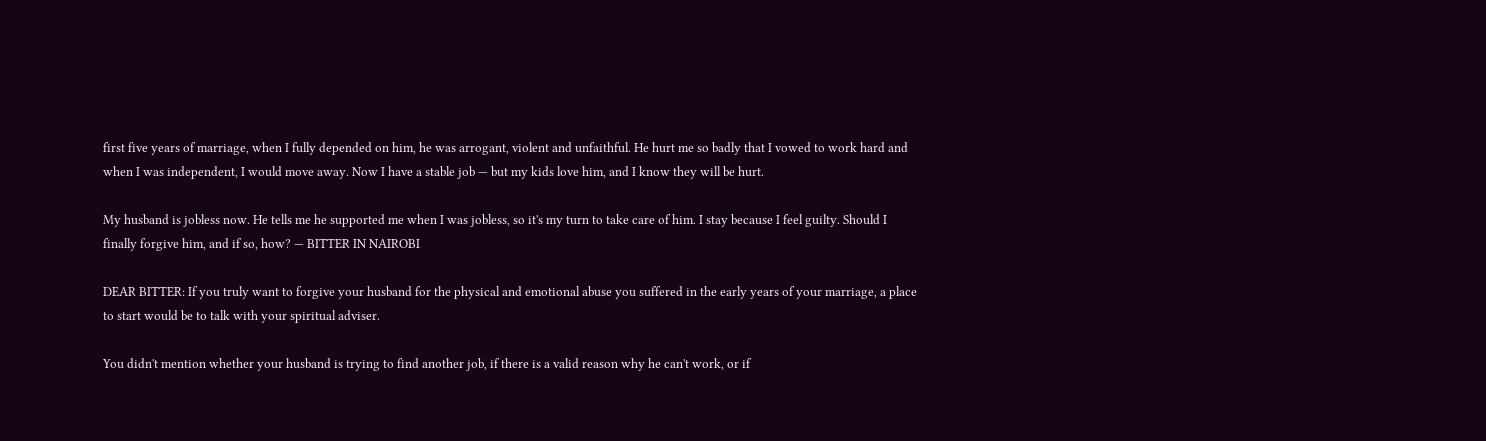first five years of marriage, when I fully depended on him, he was arrogant, violent and unfaithful. He hurt me so badly that I vowed to work hard and when I was independent, I would move away. Now I have a stable job — but my kids love him, and I know they will be hurt.

My husband is jobless now. He tells me he supported me when I was jobless, so it's my turn to take care of him. I stay because I feel guilty. Should I finally forgive him, and if so, how? — BITTER IN NAIROBI

DEAR BITTER: If you truly want to forgive your husband for the physical and emotional abuse you suffered in the early years of your marriage, a place to start would be to talk with your spiritual adviser.

You didn't mention whether your husband is trying to find another job, if there is a valid reason why he can't work, or if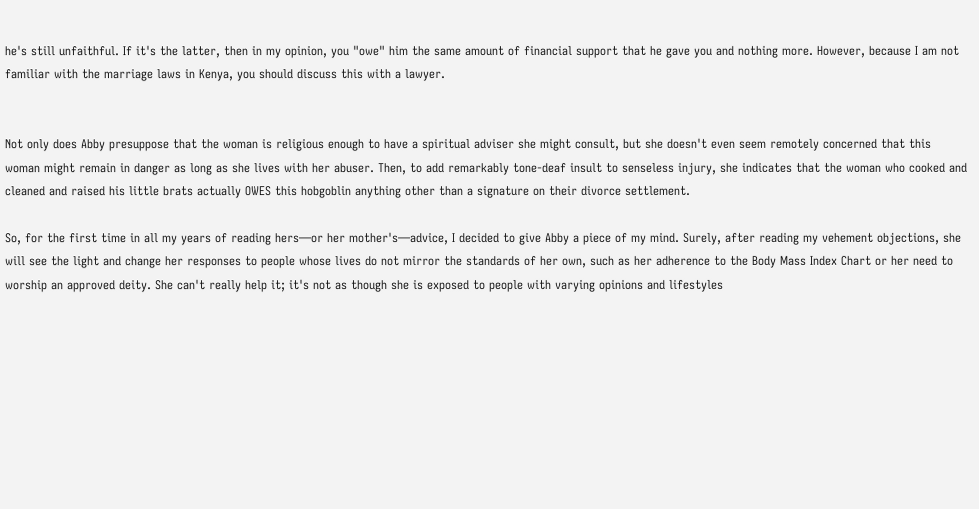he's still unfaithful. If it's the latter, then in my opinion, you "owe" him the same amount of financial support that he gave you and nothing more. However, because I am not familiar with the marriage laws in Kenya, you should discuss this with a lawyer.


Not only does Abby presuppose that the woman is religious enough to have a spiritual adviser she might consult, but she doesn't even seem remotely concerned that this woman might remain in danger as long as she lives with her abuser. Then, to add remarkably tone-deaf insult to senseless injury, she indicates that the woman who cooked and cleaned and raised his little brats actually OWES this hobgoblin anything other than a signature on their divorce settlement.

So, for the first time in all my years of reading hers—or her mother's—advice, I decided to give Abby a piece of my mind. Surely, after reading my vehement objections, she will see the light and change her responses to people whose lives do not mirror the standards of her own, such as her adherence to the Body Mass Index Chart or her need to worship an approved deity. She can't really help it; it's not as though she is exposed to people with varying opinions and lifestyles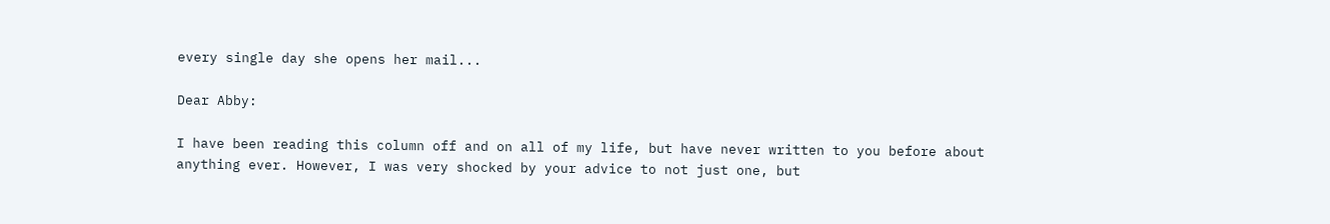every single day she opens her mail...

Dear Abby:

I have been reading this column off and on all of my life, but have never written to you before about anything ever. However, I was very shocked by your advice to not just one, but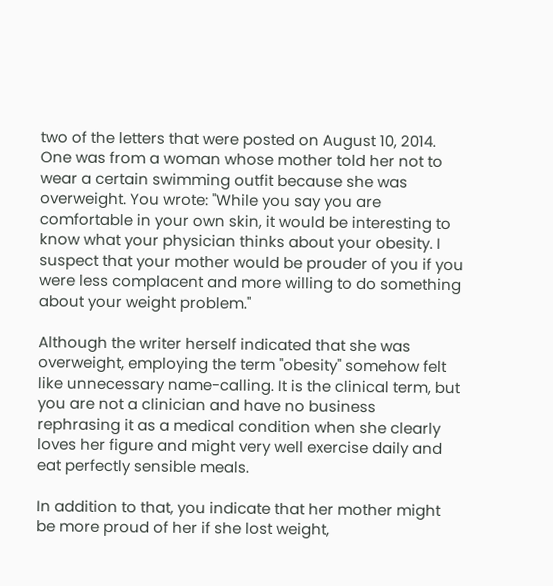two of the letters that were posted on August 10, 2014. One was from a woman whose mother told her not to wear a certain swimming outfit because she was overweight. You wrote: "While you say you are comfortable in your own skin, it would be interesting to know what your physician thinks about your obesity. I suspect that your mother would be prouder of you if you were less complacent and more willing to do something about your weight problem."

Although the writer herself indicated that she was overweight, employing the term "obesity" somehow felt like unnecessary name-calling. It is the clinical term, but you are not a clinician and have no business rephrasing it as a medical condition when she clearly loves her figure and might very well exercise daily and eat perfectly sensible meals.

In addition to that, you indicate that her mother might be more proud of her if she lost weight,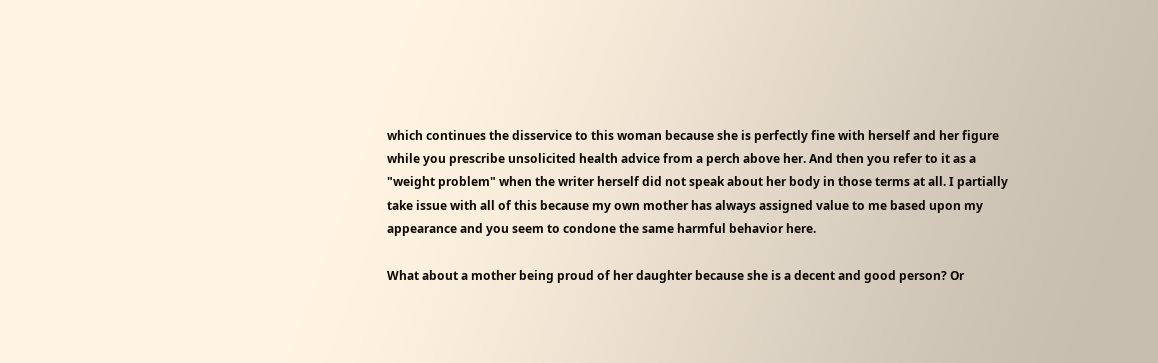which continues the disservice to this woman because she is perfectly fine with herself and her figure while you prescribe unsolicited health advice from a perch above her. And then you refer to it as a "weight problem" when the writer herself did not speak about her body in those terms at all. I partially take issue with all of this because my own mother has always assigned value to me based upon my appearance and you seem to condone the same harmful behavior here.

What about a mother being proud of her daughter because she is a decent and good person? Or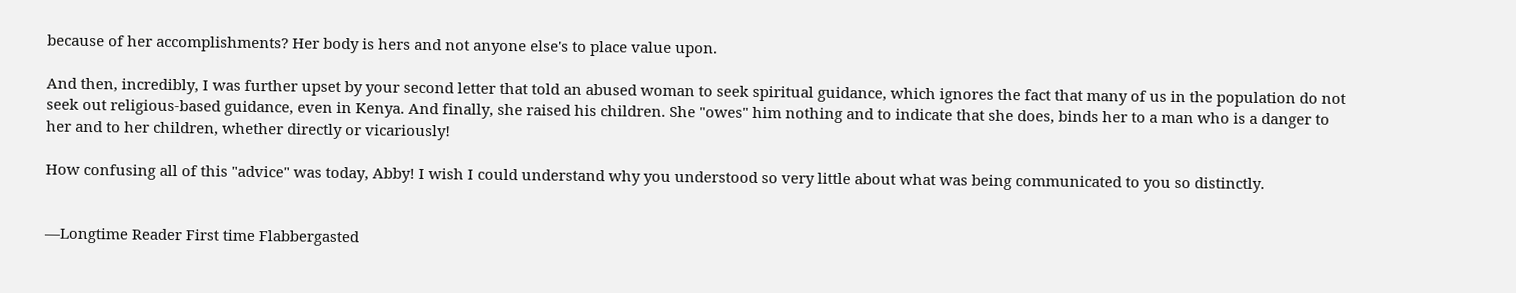because of her accomplishments? Her body is hers and not anyone else's to place value upon.

And then, incredibly, I was further upset by your second letter that told an abused woman to seek spiritual guidance, which ignores the fact that many of us in the population do not seek out religious-based guidance, even in Kenya. And finally, she raised his children. She "owes" him nothing and to indicate that she does, binds her to a man who is a danger to her and to her children, whether directly or vicariously!

How confusing all of this "advice" was today, Abby! I wish I could understand why you understood so very little about what was being communicated to you so distinctly.


—Longtime Reader First time Flabbergasted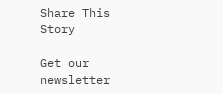Share This Story

Get our newsletter